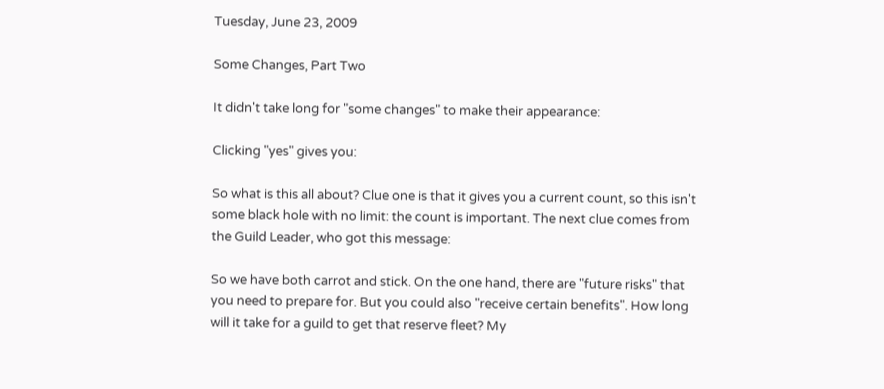Tuesday, June 23, 2009

Some Changes, Part Two

It didn't take long for "some changes" to make their appearance:

Clicking "yes" gives you:

So what is this all about? Clue one is that it gives you a current count, so this isn't some black hole with no limit: the count is important. The next clue comes from the Guild Leader, who got this message:

So we have both carrot and stick. On the one hand, there are "future risks" that you need to prepare for. But you could also "receive certain benefits". How long will it take for a guild to get that reserve fleet? My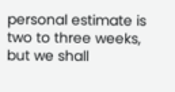personal estimate is two to three weeks, but we shall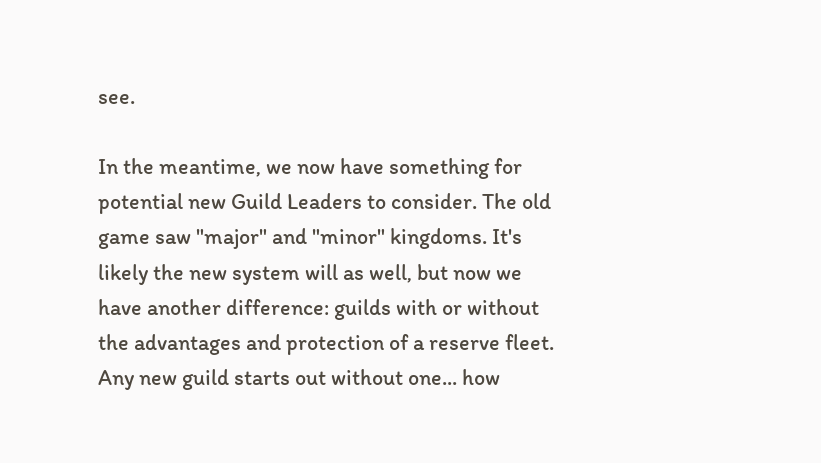see.

In the meantime, we now have something for potential new Guild Leaders to consider. The old game saw "major" and "minor" kingdoms. It's likely the new system will as well, but now we have another difference: guilds with or without the advantages and protection of a reserve fleet. Any new guild starts out without one... how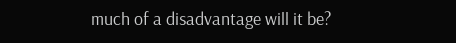much of a disadvantage will it be?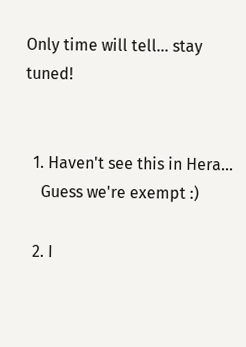Only time will tell... stay tuned!


  1. Haven't see this in Hera...
    Guess we're exempt :)

  2. I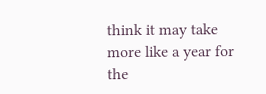think it may take more like a year for the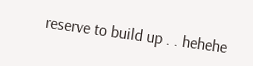reserve to build up . . hehehe